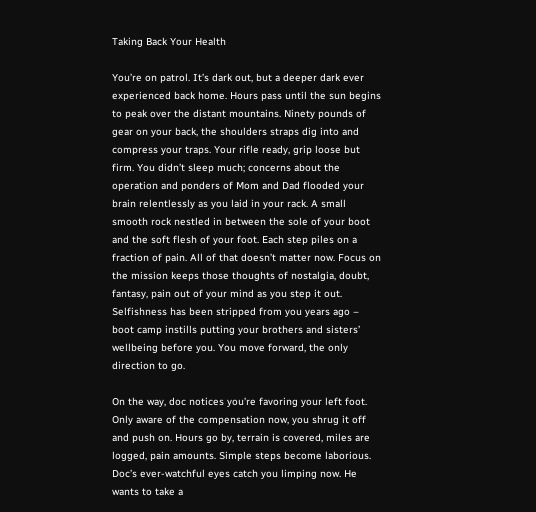Taking Back Your Health

You’re on patrol. It’s dark out, but a deeper dark ever experienced back home. Hours pass until the sun begins to peak over the distant mountains. Ninety pounds of gear on your back, the shoulders straps dig into and compress your traps. Your rifle ready, grip loose but firm. You didn’t sleep much; concerns about the operation and ponders of Mom and Dad flooded your brain relentlessly as you laid in your rack. A small smooth rock nestled in between the sole of your boot and the soft flesh of your foot. Each step piles on a fraction of pain. All of that doesn’t matter now. Focus on the mission keeps those thoughts of nostalgia, doubt, fantasy, pain out of your mind as you step it out. Selfishness has been stripped from you years ago – boot camp instills putting your brothers and sisters’ wellbeing before you. You move forward, the only direction to go.

On the way, doc notices you’re favoring your left foot. Only aware of the compensation now, you shrug it off and push on. Hours go by, terrain is covered, miles are logged, pain amounts. Simple steps become laborious. Doc’s ever-watchful eyes catch you limping now. He wants to take a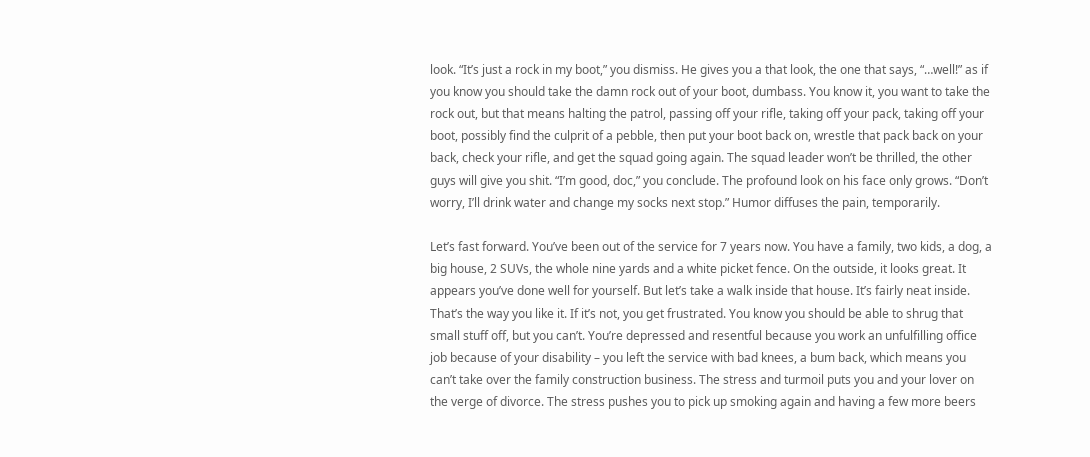look. “It’s just a rock in my boot,” you dismiss. He gives you a that look, the one that says, “…well!” as if you know you should take the damn rock out of your boot, dumbass. You know it, you want to take the rock out, but that means halting the patrol, passing off your rifle, taking off your pack, taking off your boot, possibly find the culprit of a pebble, then put your boot back on, wrestle that pack back on your back, check your rifle, and get the squad going again. The squad leader won’t be thrilled, the other guys will give you shit. “I’m good, doc,” you conclude. The profound look on his face only grows. “Don’t worry, I’ll drink water and change my socks next stop.” Humor diffuses the pain, temporarily.

Let’s fast forward. You’ve been out of the service for 7 years now. You have a family, two kids, a dog, a big house, 2 SUVs, the whole nine yards and a white picket fence. On the outside, it looks great. It appears you’ve done well for yourself. But let’s take a walk inside that house. It’s fairly neat inside. That’s the way you like it. If it’s not, you get frustrated. You know you should be able to shrug that small stuff off, but you can’t. You’re depressed and resentful because you work an unfulfilling office job because of your disability – you left the service with bad knees, a bum back, which means you can’t take over the family construction business. The stress and turmoil puts you and your lover on the verge of divorce. The stress pushes you to pick up smoking again and having a few more beers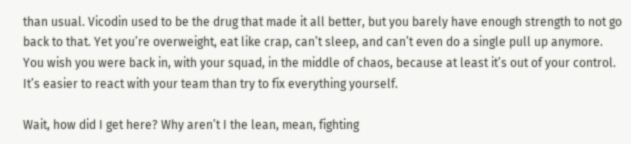than usual. Vicodin used to be the drug that made it all better, but you barely have enough strength to not go back to that. Yet you’re overweight, eat like crap, can’t sleep, and can’t even do a single pull up anymore. You wish you were back in, with your squad, in the middle of chaos, because at least it’s out of your control. It’s easier to react with your team than try to fix everything yourself.

Wait, how did I get here? Why aren’t I the lean, mean, fighting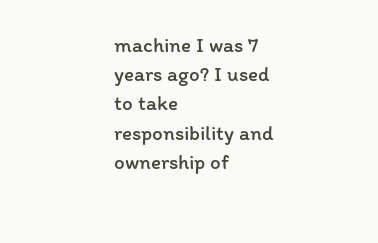machine I was 7 years ago? I used to take responsibility and ownership of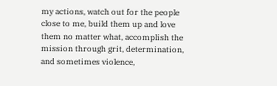my actions, watch out for the people close to me, build them up and love them no matter what, accomplish the mission through grit, determination, and sometimes violence,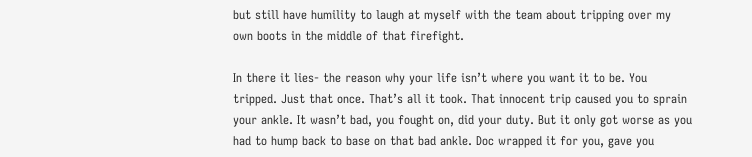but still have humility to laugh at myself with the team about tripping over my own boots in the middle of that firefight.

In there it lies- the reason why your life isn’t where you want it to be. You tripped. Just that once. That’s all it took. That innocent trip caused you to sprain your ankle. It wasn’t bad, you fought on, did your duty. But it only got worse as you had to hump back to base on that bad ankle. Doc wrapped it for you, gave you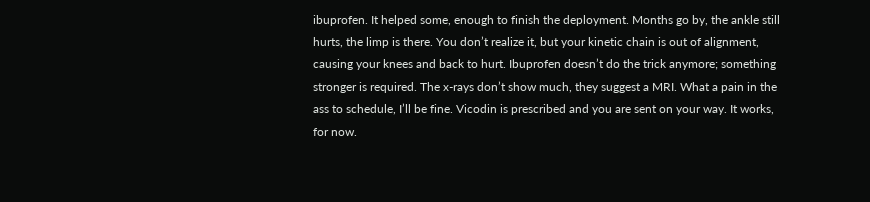ibuprofen. It helped some, enough to finish the deployment. Months go by, the ankle still hurts, the limp is there. You don’t realize it, but your kinetic chain is out of alignment, causing your knees and back to hurt. Ibuprofen doesn’t do the trick anymore; something stronger is required. The x-rays don’t show much, they suggest a MRI. What a pain in the ass to schedule, I’ll be fine. Vicodin is prescribed and you are sent on your way. It works, for now.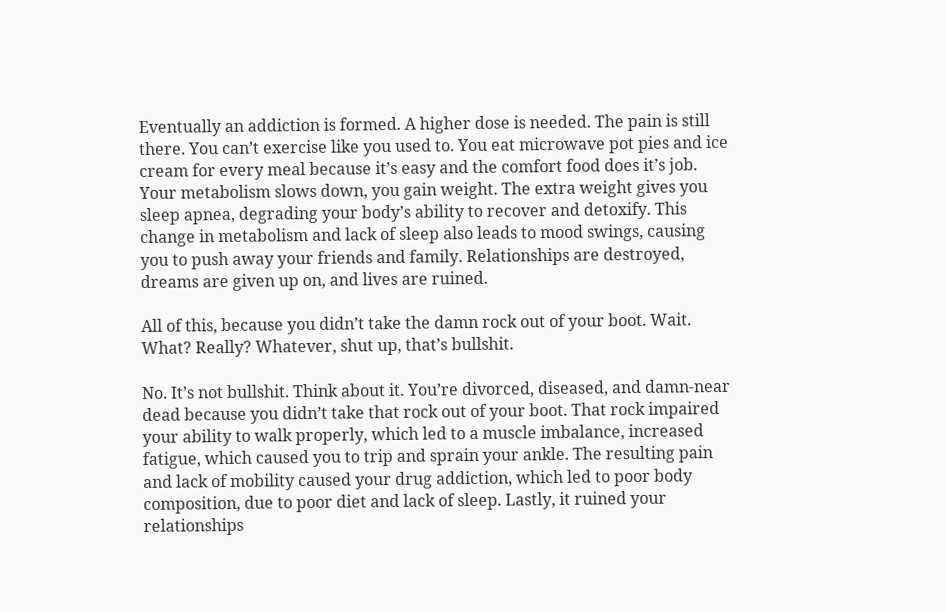Eventually an addiction is formed. A higher dose is needed. The pain is still there. You can’t exercise like you used to. You eat microwave pot pies and ice cream for every meal because it’s easy and the comfort food does it’s job. Your metabolism slows down, you gain weight. The extra weight gives you sleep apnea, degrading your body’s ability to recover and detoxify. This change in metabolism and lack of sleep also leads to mood swings, causing you to push away your friends and family. Relationships are destroyed, dreams are given up on, and lives are ruined.

All of this, because you didn’t take the damn rock out of your boot. Wait. What? Really? Whatever, shut up, that’s bullshit.

No. It’s not bullshit. Think about it. You’re divorced, diseased, and damn-near dead because you didn’t take that rock out of your boot. That rock impaired your ability to walk properly, which led to a muscle imbalance, increased fatigue, which caused you to trip and sprain your ankle. The resulting pain and lack of mobility caused your drug addiction, which led to poor body composition, due to poor diet and lack of sleep. Lastly, it ruined your relationships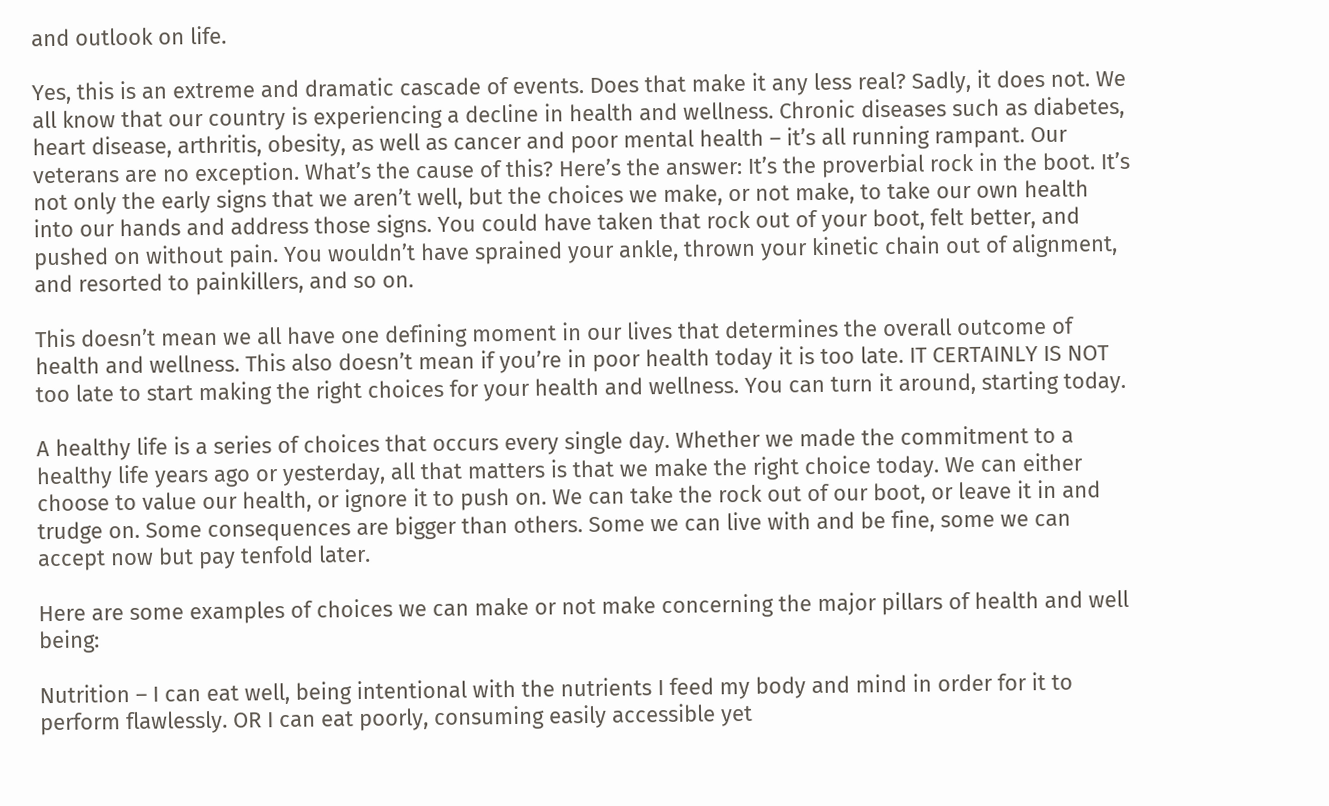and outlook on life.

Yes, this is an extreme and dramatic cascade of events. Does that make it any less real? Sadly, it does not. We all know that our country is experiencing a decline in health and wellness. Chronic diseases such as diabetes, heart disease, arthritis, obesity, as well as cancer and poor mental health – it’s all running rampant. Our veterans are no exception. What’s the cause of this? Here’s the answer: It’s the proverbial rock in the boot. It’s not only the early signs that we aren’t well, but the choices we make, or not make, to take our own health into our hands and address those signs. You could have taken that rock out of your boot, felt better, and pushed on without pain. You wouldn’t have sprained your ankle, thrown your kinetic chain out of alignment, and resorted to painkillers, and so on.

This doesn’t mean we all have one defining moment in our lives that determines the overall outcome of health and wellness. This also doesn’t mean if you’re in poor health today it is too late. IT CERTAINLY IS NOT too late to start making the right choices for your health and wellness. You can turn it around, starting today.

A healthy life is a series of choices that occurs every single day. Whether we made the commitment to a healthy life years ago or yesterday, all that matters is that we make the right choice today. We can either choose to value our health, or ignore it to push on. We can take the rock out of our boot, or leave it in and trudge on. Some consequences are bigger than others. Some we can live with and be fine, some we can accept now but pay tenfold later.

Here are some examples of choices we can make or not make concerning the major pillars of health and well being:

Nutrition – I can eat well, being intentional with the nutrients I feed my body and mind in order for it to perform flawlessly. OR I can eat poorly, consuming easily accessible yet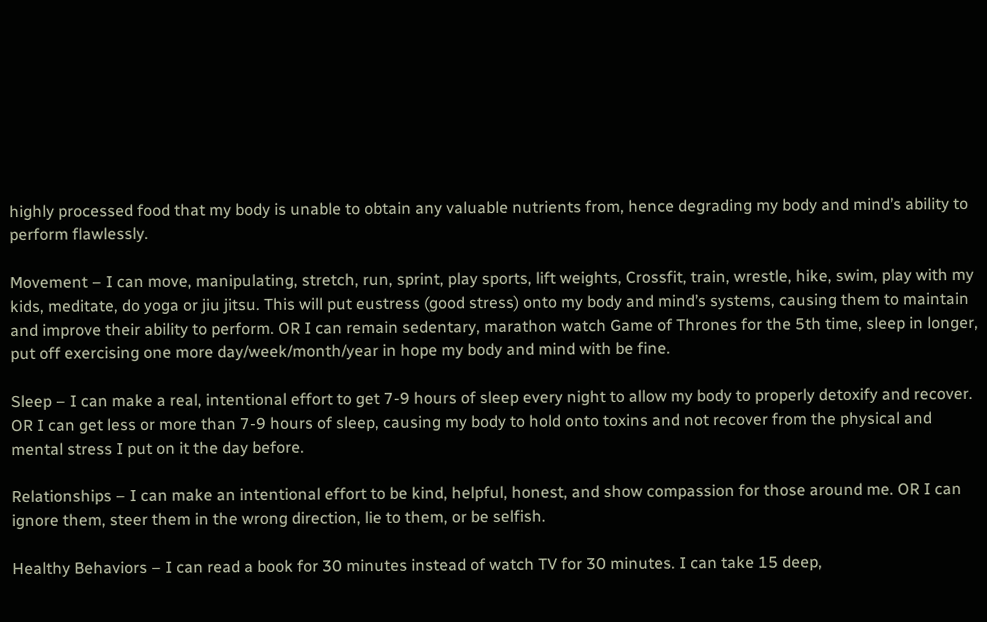highly processed food that my body is unable to obtain any valuable nutrients from, hence degrading my body and mind’s ability to perform flawlessly.

Movement – I can move, manipulating, stretch, run, sprint, play sports, lift weights, Crossfit, train, wrestle, hike, swim, play with my kids, meditate, do yoga or jiu jitsu. This will put eustress (good stress) onto my body and mind’s systems, causing them to maintain and improve their ability to perform. OR I can remain sedentary, marathon watch Game of Thrones for the 5th time, sleep in longer, put off exercising one more day/week/month/year in hope my body and mind with be fine.

Sleep – I can make a real, intentional effort to get 7-9 hours of sleep every night to allow my body to properly detoxify and recover. OR I can get less or more than 7-9 hours of sleep, causing my body to hold onto toxins and not recover from the physical and mental stress I put on it the day before.

Relationships – I can make an intentional effort to be kind, helpful, honest, and show compassion for those around me. OR I can ignore them, steer them in the wrong direction, lie to them, or be selfish.

Healthy Behaviors – I can read a book for 30 minutes instead of watch TV for 30 minutes. I can take 15 deep,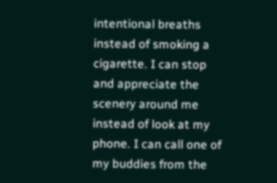intentional breaths instead of smoking a cigarette. I can stop and appreciate the scenery around me instead of look at my phone. I can call one of my buddies from the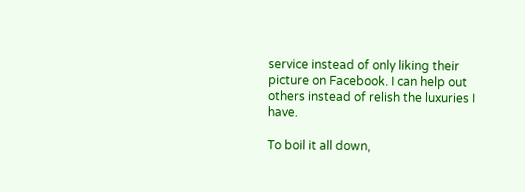service instead of only liking their picture on Facebook. I can help out others instead of relish the luxuries I have.

To boil it all down,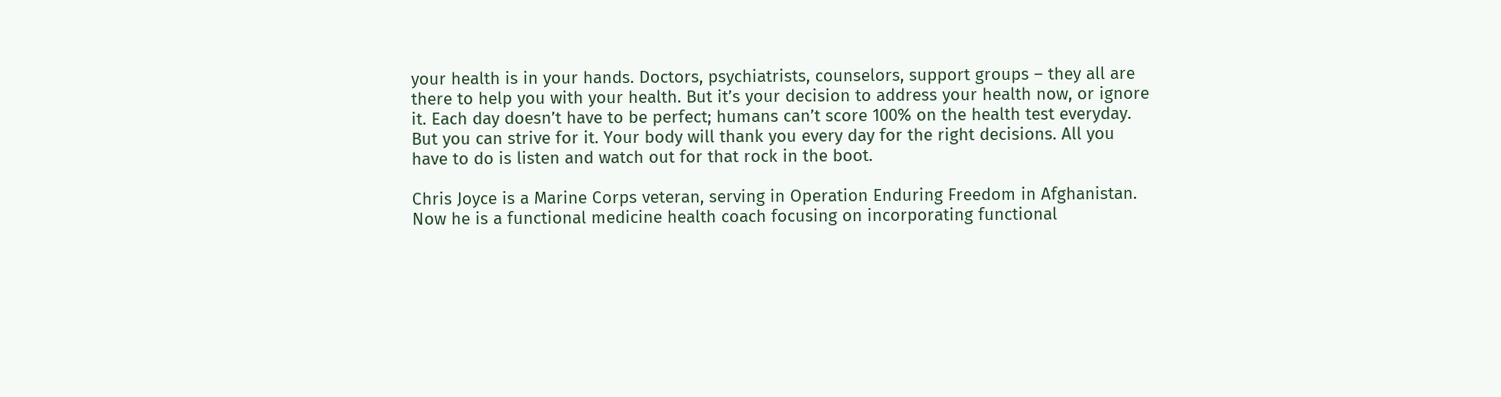your health is in your hands. Doctors, psychiatrists, counselors, support groups – they all are there to help you with your health. But it’s your decision to address your health now, or ignore it. Each day doesn’t have to be perfect; humans can’t score 100% on the health test everyday. But you can strive for it. Your body will thank you every day for the right decisions. All you have to do is listen and watch out for that rock in the boot.

Chris Joyce is a Marine Corps veteran, serving in Operation Enduring Freedom in Afghanistan. Now he is a functional medicine health coach focusing on incorporating functional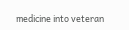medicine into veteran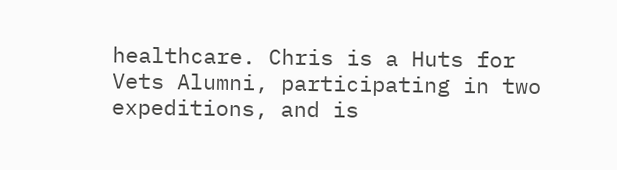healthcare. Chris is a Huts for Vets Alumni, participating in two expeditions, and is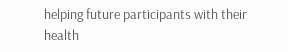helping future participants with their health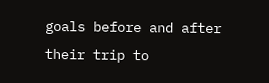goals before and after their trip to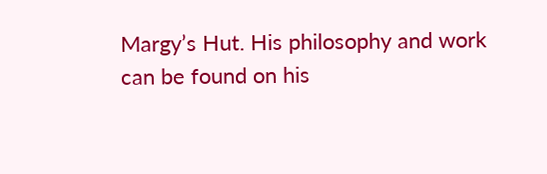Margy’s Hut. His philosophy and work can be found on his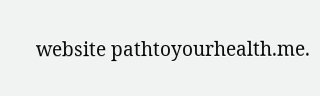website pathtoyourhealth.me.